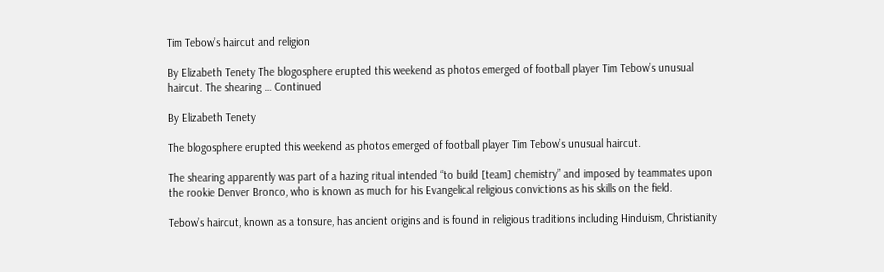Tim Tebow’s haircut and religion

By Elizabeth Tenety The blogosphere erupted this weekend as photos emerged of football player Tim Tebow’s unusual haircut. The shearing … Continued

By Elizabeth Tenety

The blogosphere erupted this weekend as photos emerged of football player Tim Tebow’s unusual haircut.

The shearing apparently was part of a hazing ritual intended “to build [team] chemistry” and imposed by teammates upon the rookie Denver Bronco, who is known as much for his Evangelical religious convictions as his skills on the field.

Tebow’s haircut, known as a tonsure, has ancient origins and is found in religious traditions including Hinduism, Christianity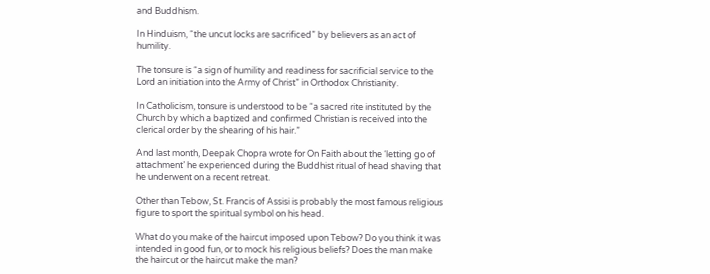and Buddhism.

In Hinduism, “the uncut locks are sacrificed” by believers as an act of humility.

The tonsure is “a sign of humility and readiness for sacrificial service to the Lord an initiation into the Army of Christ” in Orthodox Christianity.

In Catholicism, tonsure is understood to be “a sacred rite instituted by the Church by which a baptized and confirmed Christian is received into the clerical order by the shearing of his hair.”

And last month, Deepak Chopra wrote for On Faith about the ‘letting go of attachment’ he experienced during the Buddhist ritual of head shaving that he underwent on a recent retreat.

Other than Tebow, St. Francis of Assisi is probably the most famous religious figure to sport the spiritual symbol on his head.

What do you make of the haircut imposed upon Tebow? Do you think it was intended in good fun, or to mock his religious beliefs? Does the man make the haircut or the haircut make the man?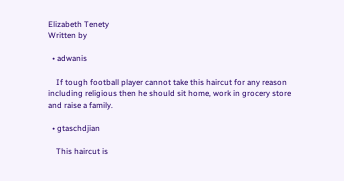Elizabeth Tenety
Written by

  • adwanis

    If tough football player cannot take this haircut for any reason including religious then he should sit home, work in grocery store and raise a family.

  • gtaschdjian

    This haircut is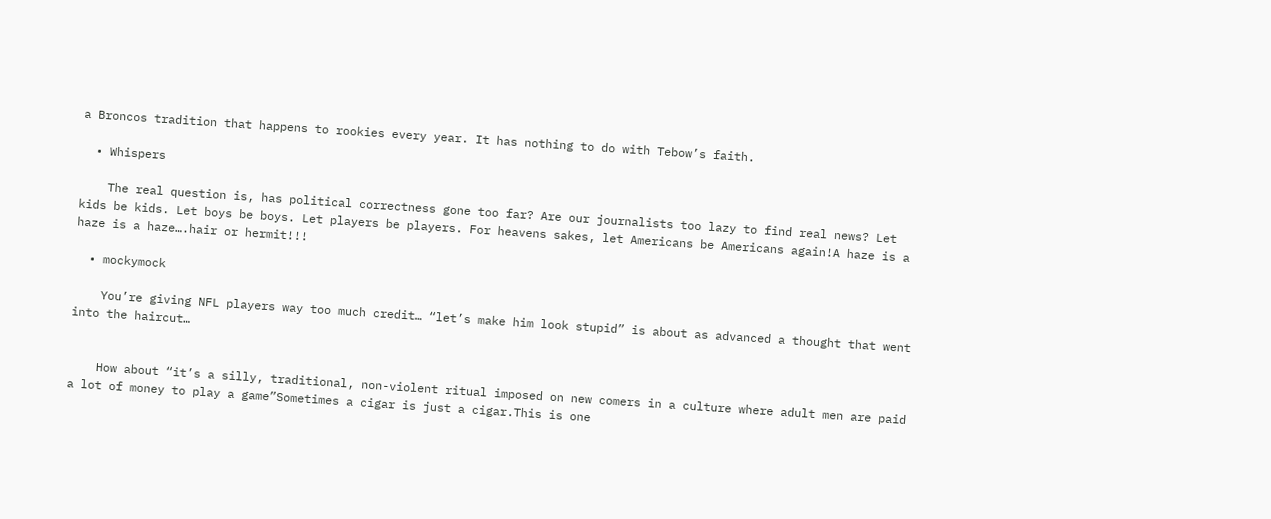a Broncos tradition that happens to rookies every year. It has nothing to do with Tebow’s faith.

  • Whispers

    The real question is, has political correctness gone too far? Are our journalists too lazy to find real news? Let kids be kids. Let boys be boys. Let players be players. For heavens sakes, let Americans be Americans again!A haze is a haze is a haze….hair or hermit!!!

  • mockymock

    You’re giving NFL players way too much credit… “let’s make him look stupid” is about as advanced a thought that went into the haircut…


    How about “it’s a silly, traditional, non-violent ritual imposed on new comers in a culture where adult men are paid a lot of money to play a game”Sometimes a cigar is just a cigar.This is one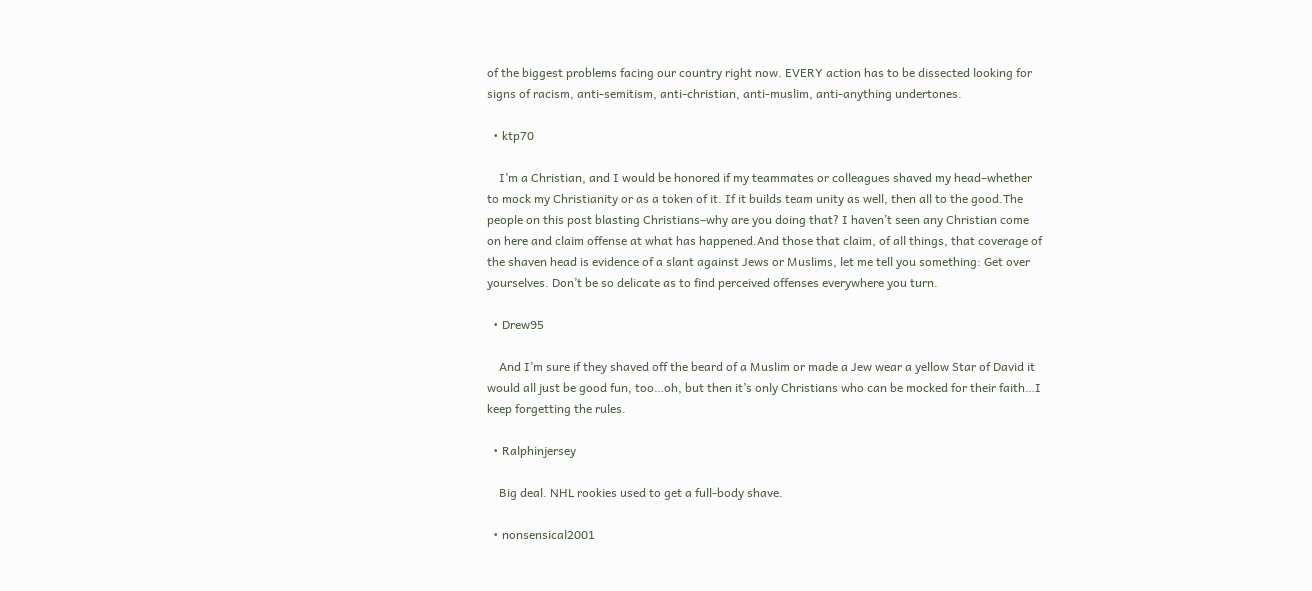of the biggest problems facing our country right now. EVERY action has to be dissected looking for signs of racism, anti-semitism, anti-christian, anti-muslim, anti-anything undertones.

  • ktp70

    I’m a Christian, and I would be honored if my teammates or colleagues shaved my head–whether to mock my Christianity or as a token of it. If it builds team unity as well, then all to the good.The people on this post blasting Christians–why are you doing that? I haven’t seen any Christian come on here and claim offense at what has happened.And those that claim, of all things, that coverage of the shaven head is evidence of a slant against Jews or Muslims, let me tell you something: Get over yourselves. Don’t be so delicate as to find perceived offenses everywhere you turn.

  • Drew95

    And I’m sure if they shaved off the beard of a Muslim or made a Jew wear a yellow Star of David it would all just be good fun, too…oh, but then it’s only Christians who can be mocked for their faith…I keep forgetting the rules.

  • Ralphinjersey

    Big deal. NHL rookies used to get a full-body shave.

  • nonsensical2001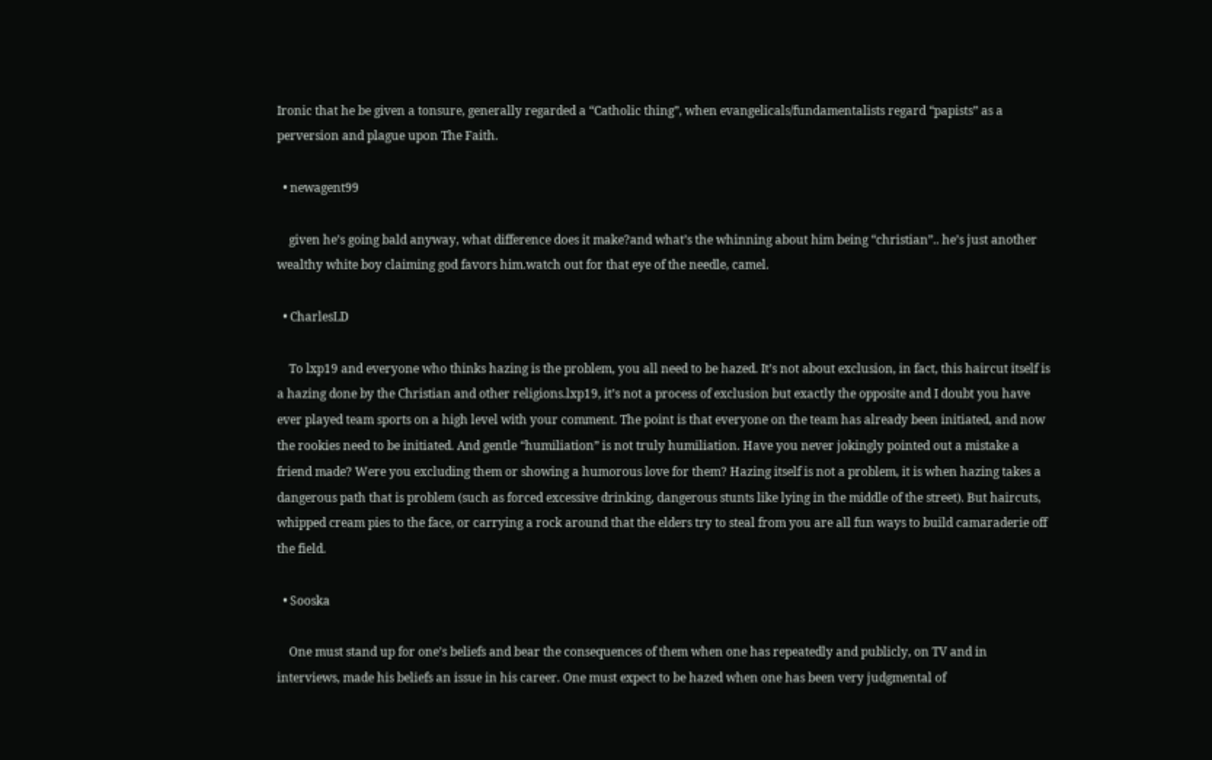Ironic that he be given a tonsure, generally regarded a “Catholic thing”, when evangelicals/fundamentalists regard “papists” as a perversion and plague upon The Faith.

  • newagent99

    given he’s going bald anyway, what difference does it make?and what’s the whinning about him being “christian”.. he’s just another wealthy white boy claiming god favors him.watch out for that eye of the needle, camel.

  • CharlesLD

    To lxp19 and everyone who thinks hazing is the problem, you all need to be hazed. It’s not about exclusion, in fact, this haircut itself is a hazing done by the Christian and other religions.lxp19, it’s not a process of exclusion but exactly the opposite and I doubt you have ever played team sports on a high level with your comment. The point is that everyone on the team has already been initiated, and now the rookies need to be initiated. And gentle “humiliation” is not truly humiliation. Have you never jokingly pointed out a mistake a friend made? Were you excluding them or showing a humorous love for them? Hazing itself is not a problem, it is when hazing takes a dangerous path that is problem (such as forced excessive drinking, dangerous stunts like lying in the middle of the street). But haircuts, whipped cream pies to the face, or carrying a rock around that the elders try to steal from you are all fun ways to build camaraderie off the field.

  • Sooska

    One must stand up for one’s beliefs and bear the consequences of them when one has repeatedly and publicly, on TV and in interviews, made his beliefs an issue in his career. One must expect to be hazed when one has been very judgmental of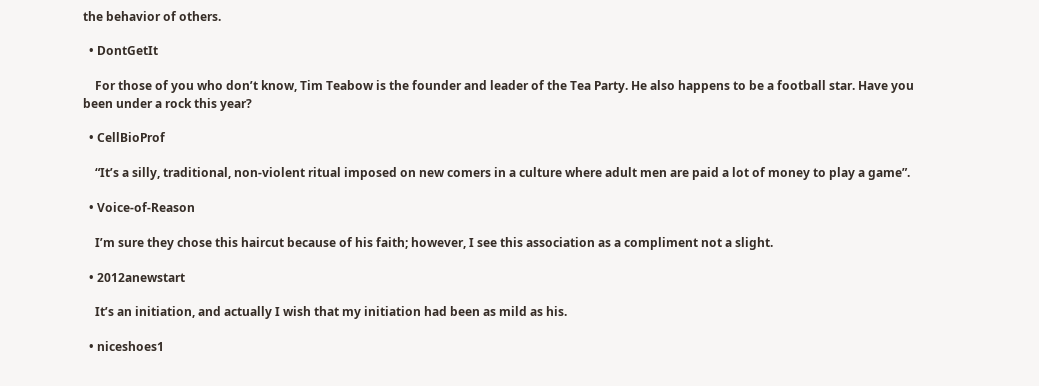the behavior of others.

  • DontGetIt

    For those of you who don’t know, Tim Teabow is the founder and leader of the Tea Party. He also happens to be a football star. Have you been under a rock this year?

  • CellBioProf

    “It’s a silly, traditional, non-violent ritual imposed on new comers in a culture where adult men are paid a lot of money to play a game”.

  • Voice-of-Reason

    I’m sure they chose this haircut because of his faith; however, I see this association as a compliment not a slight.

  • 2012anewstart

    It’s an initiation, and actually I wish that my initiation had been as mild as his.

  • niceshoes1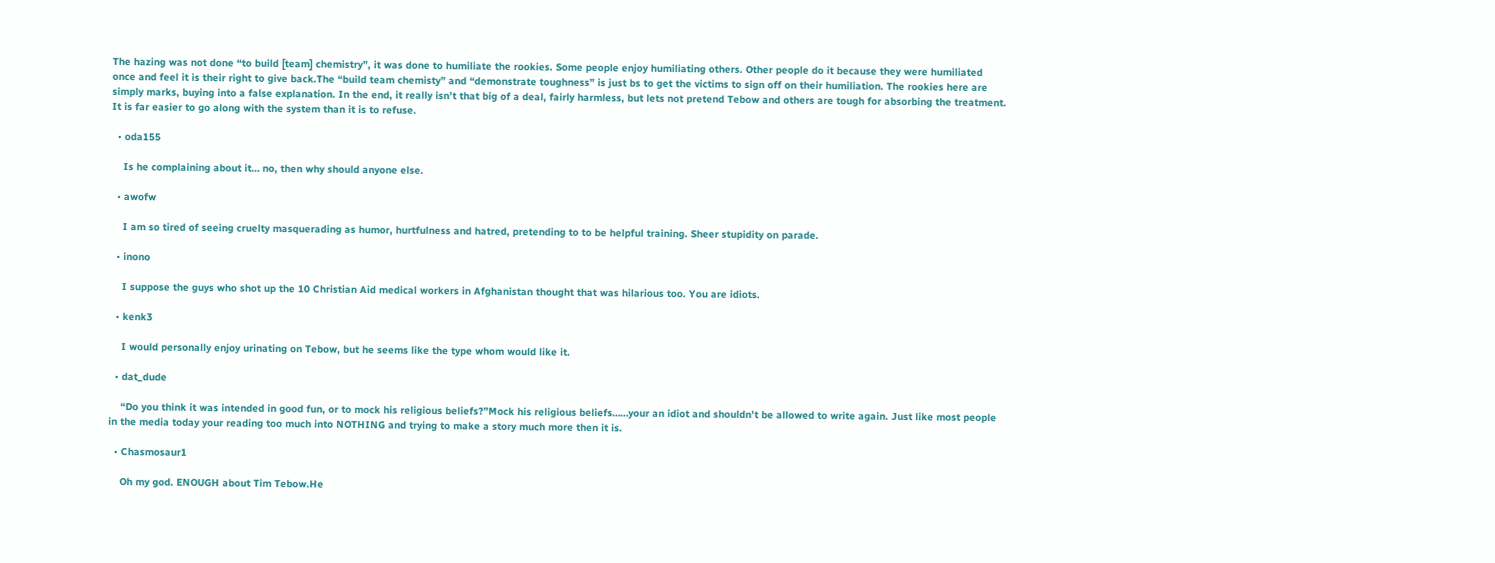The hazing was not done “to build [team] chemistry”, it was done to humiliate the rookies. Some people enjoy humiliating others. Other people do it because they were humiliated once and feel it is their right to give back.The “build team chemisty” and “demonstrate toughness” is just bs to get the victims to sign off on their humiliation. The rookies here are simply marks, buying into a false explanation. In the end, it really isn’t that big of a deal, fairly harmless, but lets not pretend Tebow and others are tough for absorbing the treatment. It is far easier to go along with the system than it is to refuse.

  • oda155

    Is he complaining about it… no, then why should anyone else.

  • awofw

    I am so tired of seeing cruelty masquerading as humor, hurtfulness and hatred, pretending to to be helpful training. Sheer stupidity on parade.

  • inono

    I suppose the guys who shot up the 10 Christian Aid medical workers in Afghanistan thought that was hilarious too. You are idiots.

  • kenk3

    I would personally enjoy urinating on Tebow, but he seems like the type whom would like it.

  • dat_dude

    “Do you think it was intended in good fun, or to mock his religious beliefs?”Mock his religious beliefs……your an idiot and shouldn’t be allowed to write again. Just like most people in the media today your reading too much into NOTHING and trying to make a story much more then it is.

  • Chasmosaur1

    Oh my god. ENOUGH about Tim Tebow.He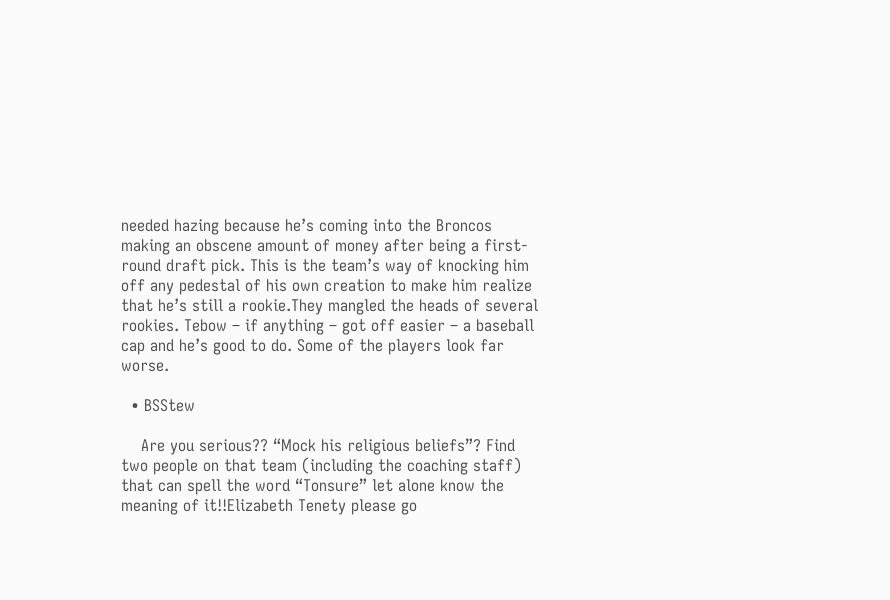needed hazing because he’s coming into the Broncos making an obscene amount of money after being a first-round draft pick. This is the team’s way of knocking him off any pedestal of his own creation to make him realize that he’s still a rookie.They mangled the heads of several rookies. Tebow – if anything – got off easier – a baseball cap and he’s good to do. Some of the players look far worse.

  • BSStew

    Are you serious?? “Mock his religious beliefs”? Find two people on that team (including the coaching staff) that can spell the word “Tonsure” let alone know the meaning of it!!Elizabeth Tenety please go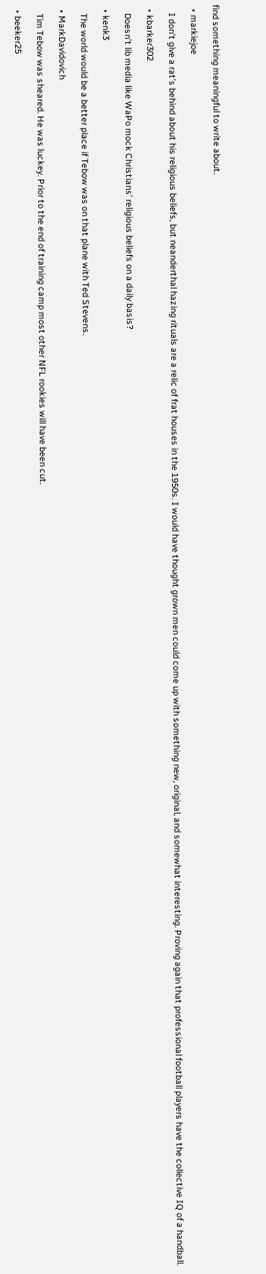find something meaningful to write about.

  • markiejoe

    I don’t give a rat’s behind about his religious beliefs, but neanderthal hazing rituals are a relic of frat houses in the 1950s. I would have thought grown men could come up with something new, original, and somewhat interesting. Proving again that professional football players have the collective IQ of a handball.

  • kbarker302

    Doesn’t lib media like WaPo mock Christians’ religious beliefs on a daily basis?

  • kenk3

    The world would be a better place if Tebow was on that plane with Ted Stevens.

  • MarkDavidovich

    Tim Tebow was sheared. He was luckey. Prior to the end of training camp most other NFL rookies will have been cut.

  • beeker25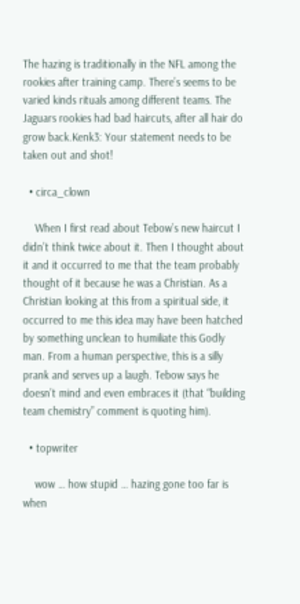The hazing is traditionally in the NFL among the rookies after training camp. There’s seems to be varied kinds rituals among different teams. The Jaguars rookies had bad haircuts, after all hair do grow back.Kenk3: Your statement needs to be taken out and shot!

  • circa_clown

    When I first read about Tebow’s new haircut I didn’t think twice about it. Then I thought about it and it occurred to me that the team probably thought of it because he was a Christian. As a Christian looking at this from a spiritual side, it occurred to me this idea may have been hatched by something unclean to humiliate this Godly man. From a human perspective, this is a silly prank and serves up a laugh. Tebow says he doesn’t mind and even embraces it (that “building team chemistry” comment is quoting him).

  • topwriter

    wow … how stupid … hazing gone too far is when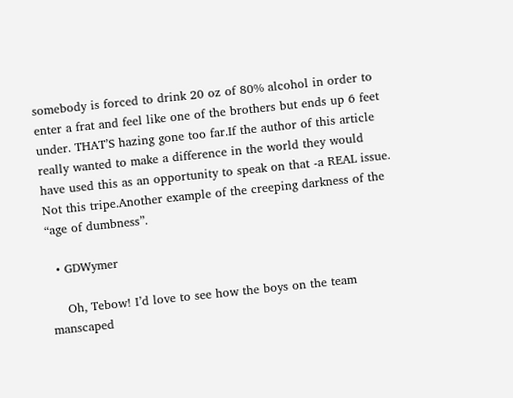somebody is forced to drink 20 oz of 80% alcohol in order to enter a frat and feel like one of the brothers but ends up 6 feet under. THAT’S hazing gone too far.If the author of this article really wanted to make a difference in the world they would have used this as an opportunity to speak on that -a REAL issue. Not this tripe.Another example of the creeping darkness of the “age of dumbness”.

  • GDWymer

    Oh, Tebow! I’d love to see how the boys on the team manscaped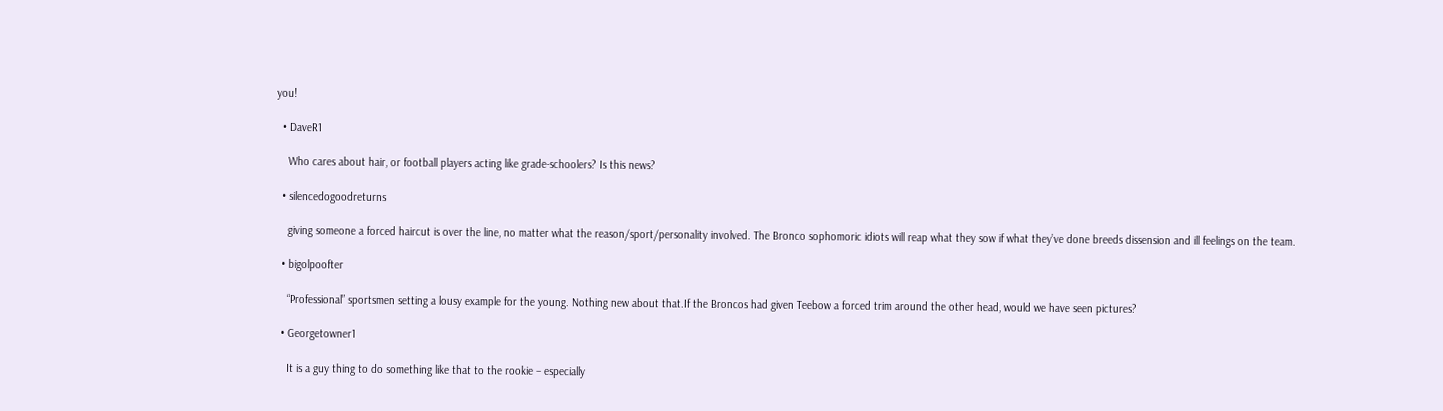you!

  • DaveR1

    Who cares about hair, or football players acting like grade-schoolers? Is this news?

  • silencedogoodreturns

    giving someone a forced haircut is over the line, no matter what the reason/sport/personality involved. The Bronco sophomoric idiots will reap what they sow if what they’ve done breeds dissension and ill feelings on the team.

  • bigolpoofter

    “Professional” sportsmen setting a lousy example for the young. Nothing new about that.If the Broncos had given Teebow a forced trim around the other head, would we have seen pictures?

  • Georgetowner1

    It is a guy thing to do something like that to the rookie – especially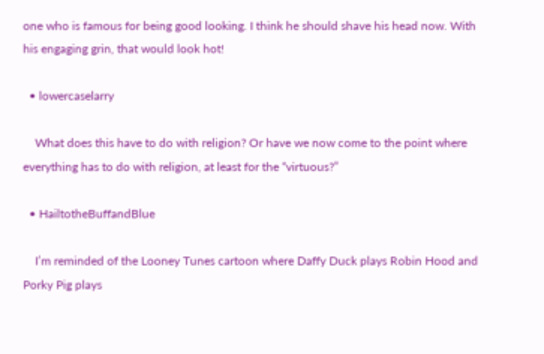one who is famous for being good looking. I think he should shave his head now. With his engaging grin, that would look hot!

  • lowercaselarry

    What does this have to do with religion? Or have we now come to the point where everything has to do with religion, at least for the “virtuous?”

  • HailtotheBuffandBlue

    I’m reminded of the Looney Tunes cartoon where Daffy Duck plays Robin Hood and Porky Pig plays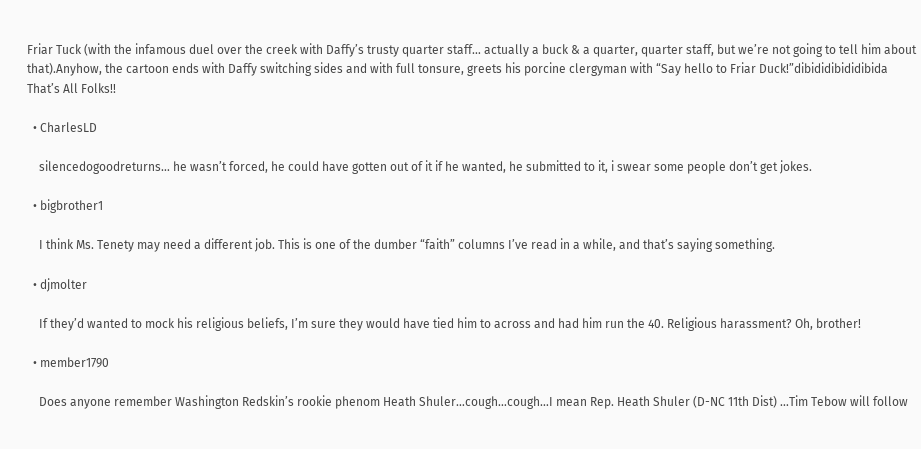Friar Tuck (with the infamous duel over the creek with Daffy’s trusty quarter staff… actually a buck & a quarter, quarter staff, but we’re not going to tell him about that).Anyhow, the cartoon ends with Daffy switching sides and with full tonsure, greets his porcine clergyman with “Say hello to Friar Duck!”dibididibididibida That’s All Folks!!

  • CharlesLD

    silencedogoodreturns… he wasn’t forced, he could have gotten out of it if he wanted, he submitted to it, i swear some people don’t get jokes.

  • bigbrother1

    I think Ms. Tenety may need a different job. This is one of the dumber “faith” columns I’ve read in a while, and that’s saying something.

  • djmolter

    If they’d wanted to mock his religious beliefs, I’m sure they would have tied him to across and had him run the 40. Religious harassment? Oh, brother!

  • member1790

    Does anyone remember Washington Redskin’s rookie phenom Heath Shuler…cough…cough…I mean Rep. Heath Shuler (D-NC 11th Dist) …Tim Tebow will follow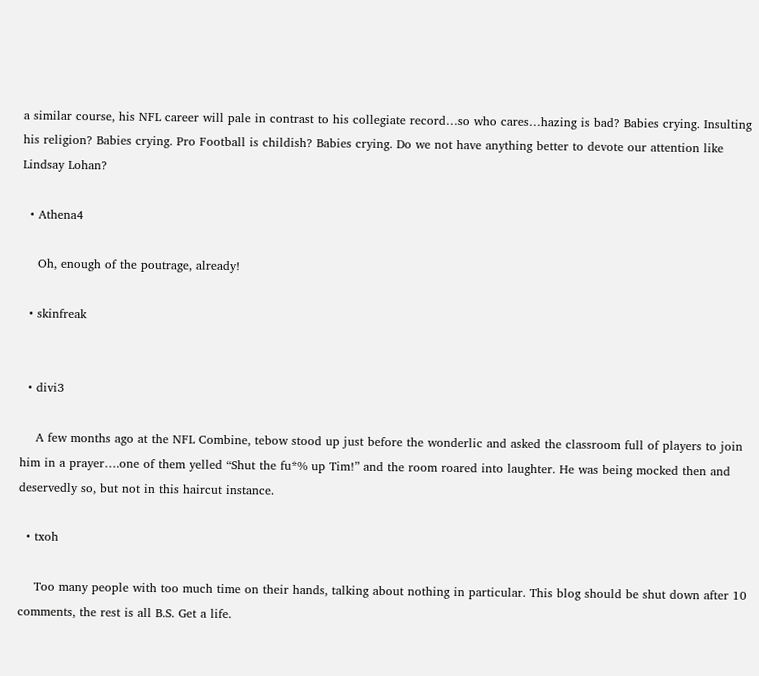a similar course, his NFL career will pale in contrast to his collegiate record…so who cares…hazing is bad? Babies crying. Insulting his religion? Babies crying. Pro Football is childish? Babies crying. Do we not have anything better to devote our attention like Lindsay Lohan?

  • Athena4

    Oh, enough of the poutrage, already!

  • skinfreak


  • divi3

    A few months ago at the NFL Combine, tebow stood up just before the wonderlic and asked the classroom full of players to join him in a prayer….one of them yelled “Shut the fu*% up Tim!” and the room roared into laughter. He was being mocked then and deservedly so, but not in this haircut instance.

  • txoh

    Too many people with too much time on their hands, talking about nothing in particular. This blog should be shut down after 10 comments, the rest is all B.S. Get a life.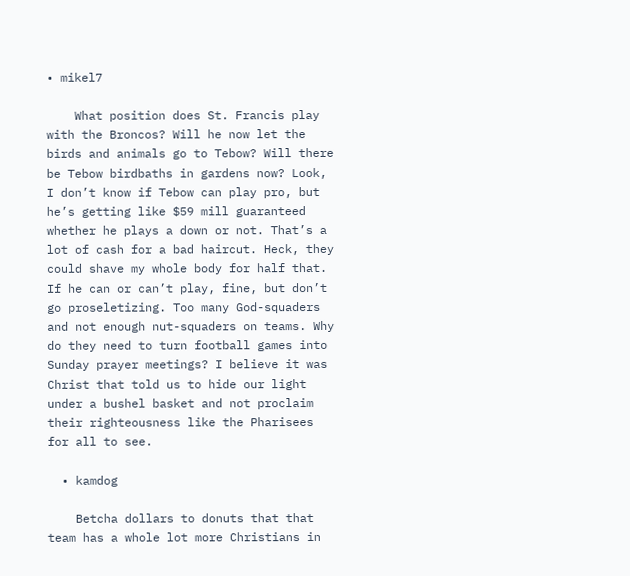• mikel7

    What position does St. Francis play with the Broncos? Will he now let the birds and animals go to Tebow? Will there be Tebow birdbaths in gardens now? Look, I don’t know if Tebow can play pro, but he’s getting like $59 mill guaranteed whether he plays a down or not. That’s a lot of cash for a bad haircut. Heck, they could shave my whole body for half that. If he can or can’t play, fine, but don’t go proseletizing. Too many God-squaders and not enough nut-squaders on teams. Why do they need to turn football games into Sunday prayer meetings? I believe it was Christ that told us to hide our light under a bushel basket and not proclaim their righteousness like the Pharisees for all to see.

  • kamdog

    Betcha dollars to donuts that that team has a whole lot more Christians in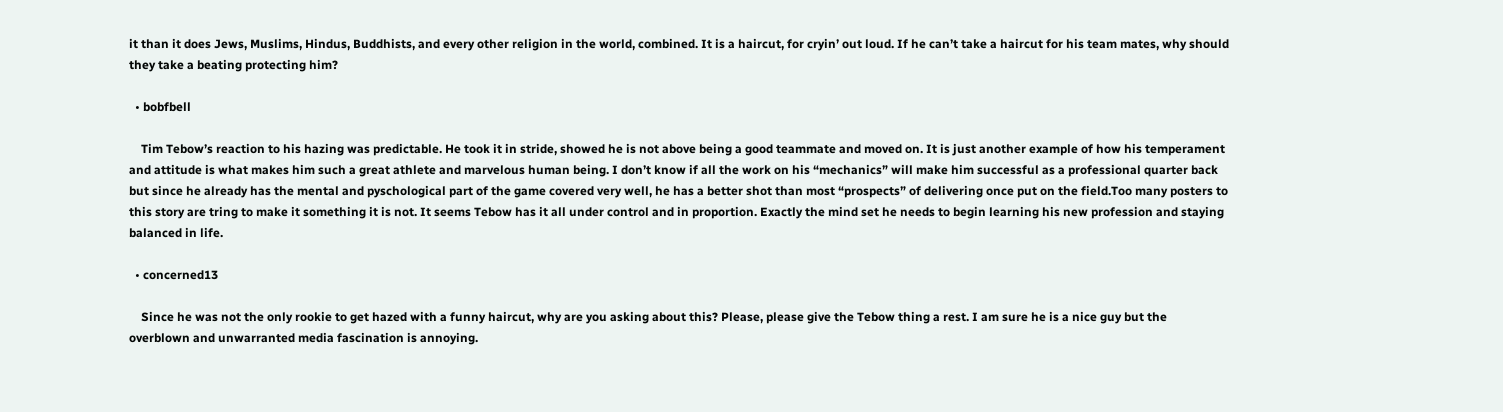it than it does Jews, Muslims, Hindus, Buddhists, and every other religion in the world, combined. It is a haircut, for cryin’ out loud. If he can’t take a haircut for his team mates, why should they take a beating protecting him?

  • bobfbell

    Tim Tebow’s reaction to his hazing was predictable. He took it in stride, showed he is not above being a good teammate and moved on. It is just another example of how his temperament and attitude is what makes him such a great athlete and marvelous human being. I don’t know if all the work on his “mechanics” will make him successful as a professional quarter back but since he already has the mental and pyschological part of the game covered very well, he has a better shot than most “prospects” of delivering once put on the field.Too many posters to this story are tring to make it something it is not. It seems Tebow has it all under control and in proportion. Exactly the mind set he needs to begin learning his new profession and staying balanced in life.

  • concerned13

    Since he was not the only rookie to get hazed with a funny haircut, why are you asking about this? Please, please give the Tebow thing a rest. I am sure he is a nice guy but the overblown and unwarranted media fascination is annoying.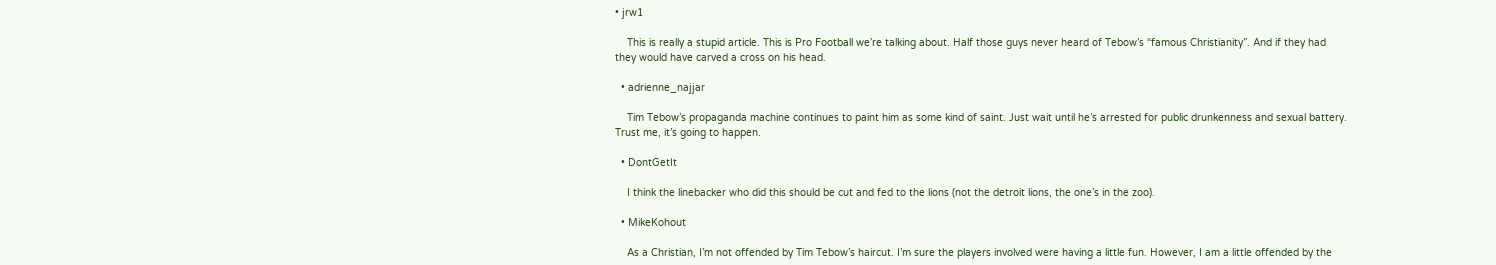• jrw1

    This is really a stupid article. This is Pro Football we’re talking about. Half those guys never heard of Tebow’s “famous Christianity”. And if they had they would have carved a cross on his head.

  • adrienne_najjar

    Tim Tebow’s propaganda machine continues to paint him as some kind of saint. Just wait until he’s arrested for public drunkenness and sexual battery. Trust me, it’s going to happen.

  • DontGetIt

    I think the linebacker who did this should be cut and fed to the lions (not the detroit lions, the one’s in the zoo).

  • MikeKohout

    As a Christian, I’m not offended by Tim Tebow’s haircut. I’m sure the players involved were having a little fun. However, I am a little offended by the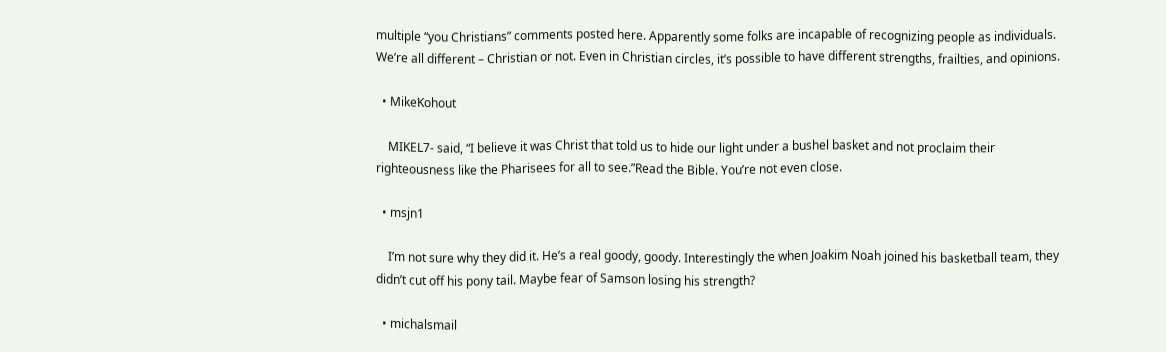multiple “you Christians” comments posted here. Apparently some folks are incapable of recognizing people as individuals. We’re all different – Christian or not. Even in Christian circles, it’s possible to have different strengths, frailties, and opinions.

  • MikeKohout

    MIKEL7- said, “I believe it was Christ that told us to hide our light under a bushel basket and not proclaim their righteousness like the Pharisees for all to see.”Read the Bible. You’re not even close.

  • msjn1

    I’m not sure why they did it. He’s a real goody, goody. Interestingly the when Joakim Noah joined his basketball team, they didn’t cut off his pony tail. Maybe fear of Samson losing his strength?

  • michalsmail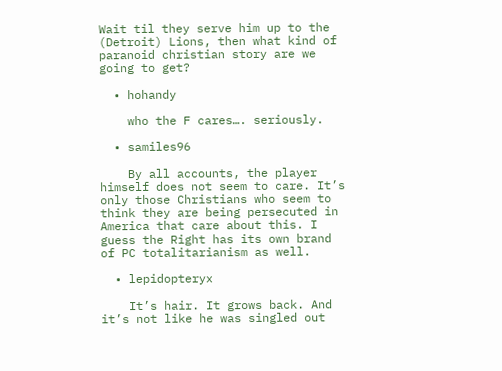Wait til they serve him up to the (Detroit) Lions, then what kind of paranoid christian story are we going to get?

  • hohandy

    who the F cares…. seriously.

  • samiles96

    By all accounts, the player himself does not seem to care. It’s only those Christians who seem to think they are being persecuted in America that care about this. I guess the Right has its own brand of PC totalitarianism as well.

  • lepidopteryx

    It’s hair. It grows back. And it’s not like he was singled out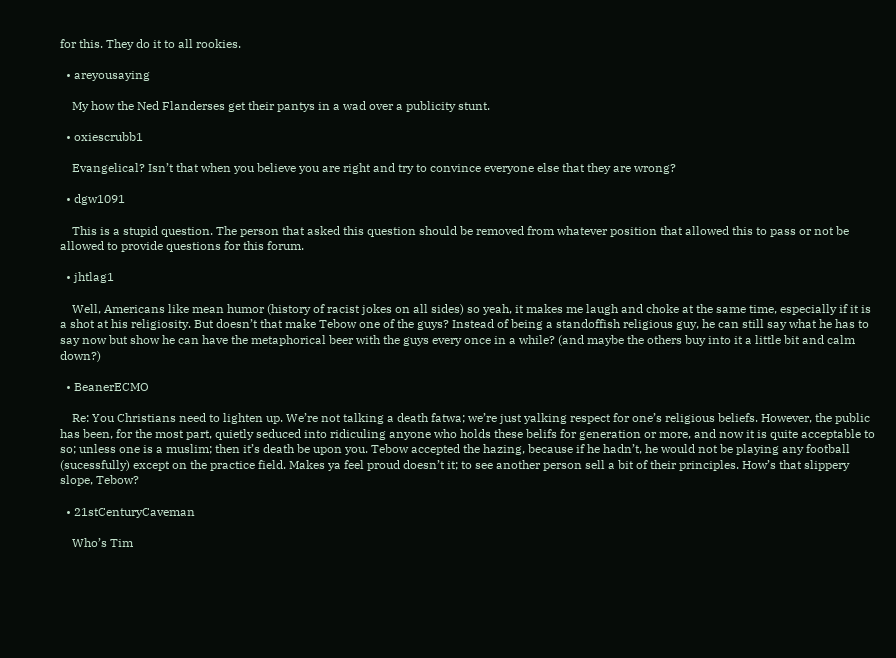for this. They do it to all rookies.

  • areyousaying

    My how the Ned Flanderses get their pantys in a wad over a publicity stunt.

  • oxiescrubb1

    Evangelical? Isn’t that when you believe you are right and try to convince everyone else that they are wrong?

  • dgw1091

    This is a stupid question. The person that asked this question should be removed from whatever position that allowed this to pass or not be allowed to provide questions for this forum.

  • jhtlag1

    Well, Americans like mean humor (history of racist jokes on all sides) so yeah, it makes me laugh and choke at the same time, especially if it is a shot at his religiosity. But doesn’t that make Tebow one of the guys? Instead of being a standoffish religious guy, he can still say what he has to say now but show he can have the metaphorical beer with the guys every once in a while? (and maybe the others buy into it a little bit and calm down?)

  • BeanerECMO

    Re: You Christians need to lighten up. We’re not talking a death fatwa; we’re just yalking respect for one’s religious beliefs. However, the public has been, for the most part, quietly seduced into ridiculing anyone who holds these belifs for generation or more, and now it is quite acceptable to so; unless one is a muslim; then it’s death be upon you. Tebow accepted the hazing, because if he hadn’t, he would not be playing any football (sucessfully) except on the practice field. Makes ya feel proud doesn’t it; to see another person sell a bit of their principles. How’s that slippery slope, Tebow?

  • 21stCenturyCaveman

    Who’s Tim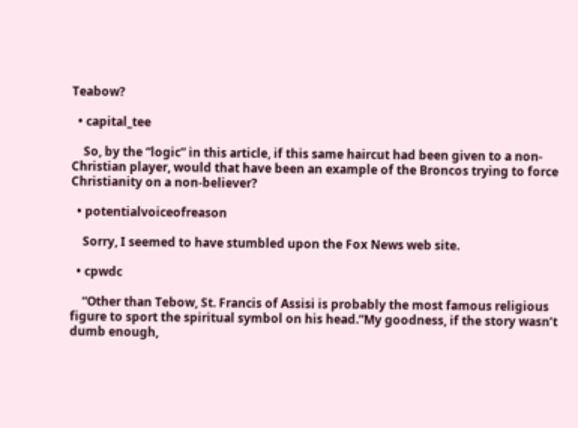Teabow?

  • capital_tee

    So, by the “logic” in this article, if this same haircut had been given to a non-Christian player, would that have been an example of the Broncos trying to force Christianity on a non-believer?

  • potentialvoiceofreason

    Sorry, I seemed to have stumbled upon the Fox News web site.

  • cpwdc

    “Other than Tebow, St. Francis of Assisi is probably the most famous religious figure to sport the spiritual symbol on his head.”My goodness, if the story wasn’t dumb enough,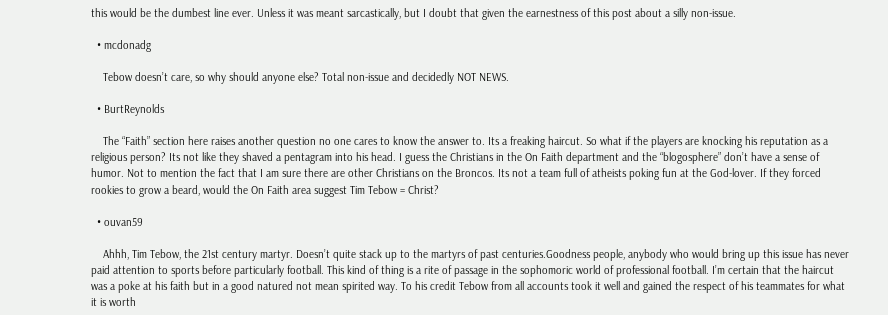this would be the dumbest line ever. Unless it was meant sarcastically, but I doubt that given the earnestness of this post about a silly non-issue.

  • mcdonadg

    Tebow doesn’t care, so why should anyone else? Total non-issue and decidedly NOT NEWS.

  • BurtReynolds

    The “Faith” section here raises another question no one cares to know the answer to. Its a freaking haircut. So what if the players are knocking his reputation as a religious person? Its not like they shaved a pentagram into his head. I guess the Christians in the On Faith department and the “blogosphere” don’t have a sense of humor. Not to mention the fact that I am sure there are other Christians on the Broncos. Its not a team full of atheists poking fun at the God-lover. If they forced rookies to grow a beard, would the On Faith area suggest Tim Tebow = Christ?

  • ouvan59

    Ahhh, Tim Tebow, the 21st century martyr. Doesn’t quite stack up to the martyrs of past centuries.Goodness people, anybody who would bring up this issue has never paid attention to sports before particularly football. This kind of thing is a rite of passage in the sophomoric world of professional football. I’m certain that the haircut was a poke at his faith but in a good natured not mean spirited way. To his credit Tebow from all accounts took it well and gained the respect of his teammates for what it is worth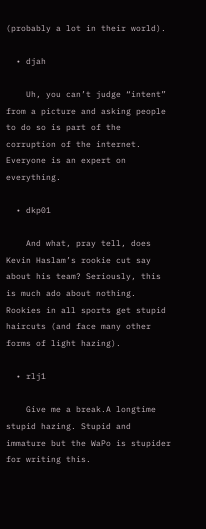(probably a lot in their world).

  • djah

    Uh, you can’t judge “intent” from a picture and asking people to do so is part of the corruption of the internet. Everyone is an expert on everything.

  • dkp01

    And what, pray tell, does Kevin Haslam’s rookie cut say about his team? Seriously, this is much ado about nothing. Rookies in all sports get stupid haircuts (and face many other forms of light hazing).

  • rlj1

    Give me a break.A longtime stupid hazing. Stupid and immature but the WaPo is stupider for writing this.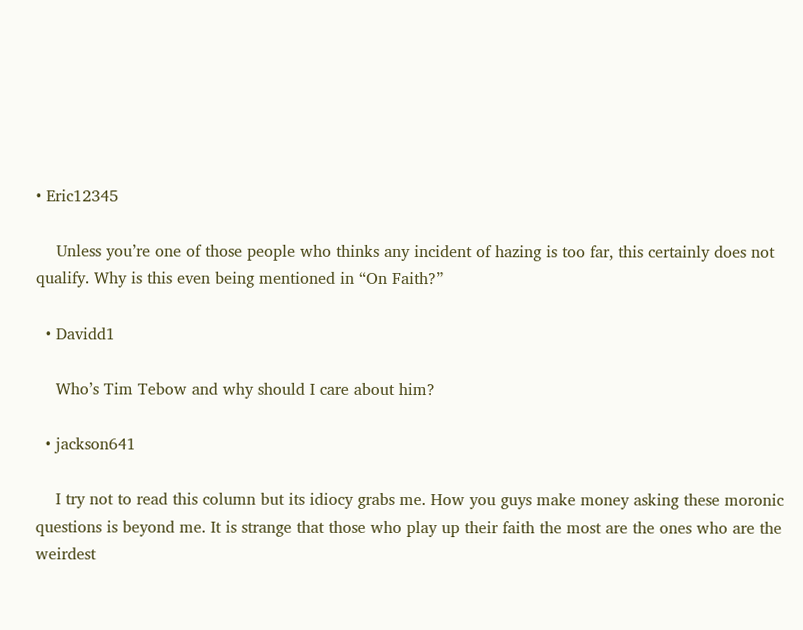• Eric12345

    Unless you’re one of those people who thinks any incident of hazing is too far, this certainly does not qualify. Why is this even being mentioned in “On Faith?”

  • Davidd1

    Who’s Tim Tebow and why should I care about him?

  • jackson641

    I try not to read this column but its idiocy grabs me. How you guys make money asking these moronic questions is beyond me. It is strange that those who play up their faith the most are the ones who are the weirdest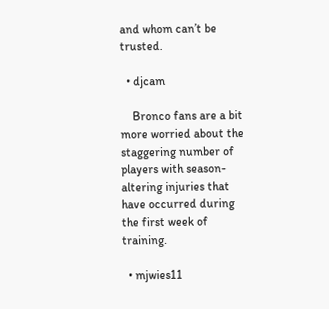and whom can’t be trusted.

  • djcam

    Bronco fans are a bit more worried about the staggering number of players with season-altering injuries that have occurred during the first week of training.

  • mjwies11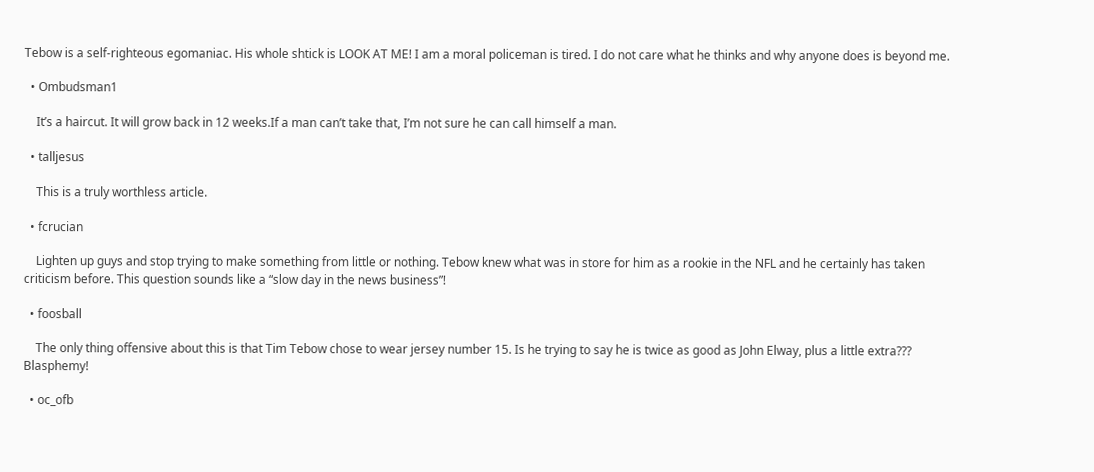Tebow is a self-righteous egomaniac. His whole shtick is LOOK AT ME! I am a moral policeman is tired. I do not care what he thinks and why anyone does is beyond me.

  • Ombudsman1

    It’s a haircut. It will grow back in 12 weeks.If a man can’t take that, I’m not sure he can call himself a man.

  • talljesus

    This is a truly worthless article.

  • fcrucian

    Lighten up guys and stop trying to make something from little or nothing. Tebow knew what was in store for him as a rookie in the NFL and he certainly has taken criticism before. This question sounds like a “slow day in the news business”!

  • foosball

    The only thing offensive about this is that Tim Tebow chose to wear jersey number 15. Is he trying to say he is twice as good as John Elway, plus a little extra??? Blasphemy!

  • oc_ofb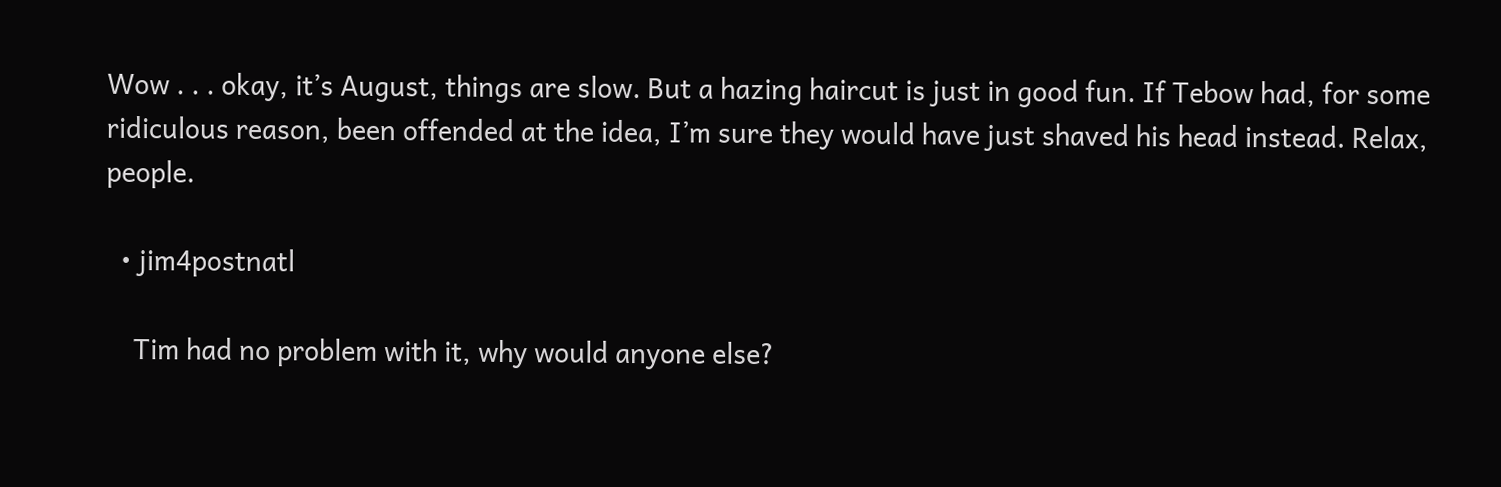Wow . . . okay, it’s August, things are slow. But a hazing haircut is just in good fun. If Tebow had, for some ridiculous reason, been offended at the idea, I’m sure they would have just shaved his head instead. Relax, people.

  • jim4postnatl

    Tim had no problem with it, why would anyone else?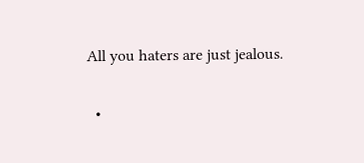All you haters are just jealous.

  •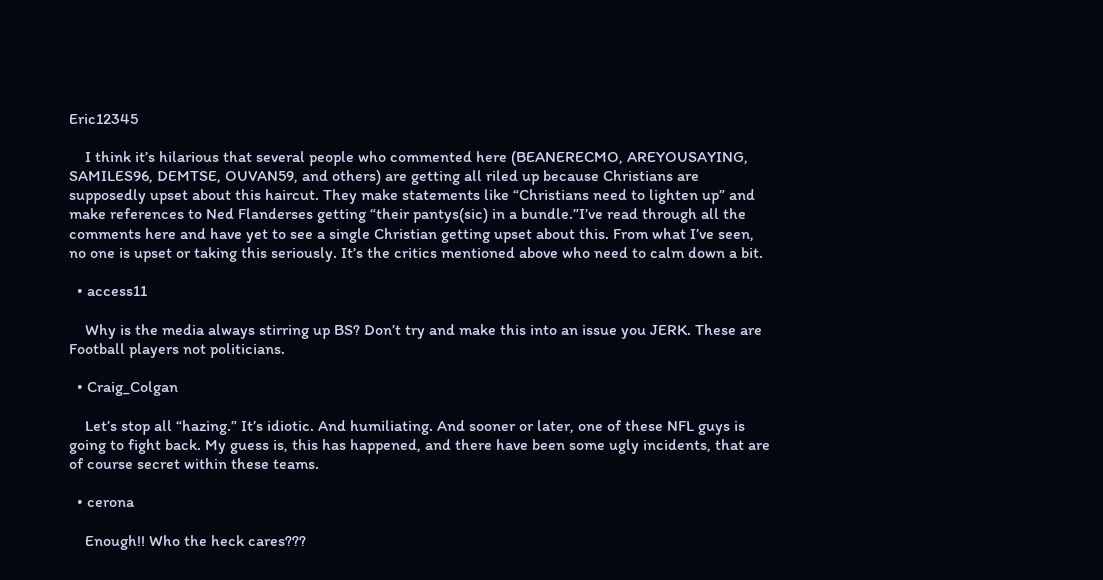Eric12345

    I think it’s hilarious that several people who commented here (BEANERECMO, AREYOUSAYING, SAMILES96, DEMTSE, OUVAN59, and others) are getting all riled up because Christians are supposedly upset about this haircut. They make statements like “Christians need to lighten up” and make references to Ned Flanderses getting “their pantys(sic) in a bundle.”I’ve read through all the comments here and have yet to see a single Christian getting upset about this. From what I’ve seen, no one is upset or taking this seriously. It’s the critics mentioned above who need to calm down a bit.

  • access11

    Why is the media always stirring up BS? Don’t try and make this into an issue you JERK. These are Football players not politicians.

  • Craig_Colgan

    Let’s stop all “hazing.” It’s idiotic. And humiliating. And sooner or later, one of these NFL guys is going to fight back. My guess is, this has happened, and there have been some ugly incidents, that are of course secret within these teams.

  • cerona

    Enough!! Who the heck cares???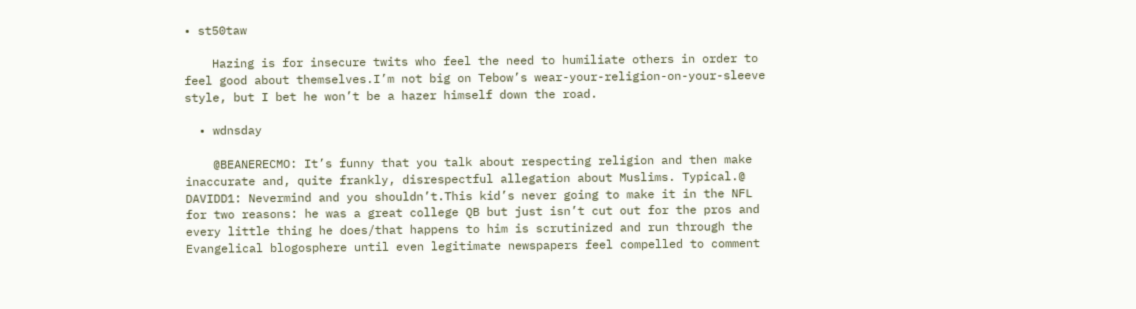• st50taw

    Hazing is for insecure twits who feel the need to humiliate others in order to feel good about themselves.I’m not big on Tebow’s wear-your-religion-on-your-sleeve style, but I bet he won’t be a hazer himself down the road.

  • wdnsday

    @BEANERECMO: It’s funny that you talk about respecting religion and then make inaccurate and, quite frankly, disrespectful allegation about Muslims. Typical.@ DAVIDD1: Nevermind and you shouldn’t.This kid’s never going to make it in the NFL for two reasons: he was a great college QB but just isn’t cut out for the pros and every little thing he does/that happens to him is scrutinized and run through the Evangelical blogosphere until even legitimate newspapers feel compelled to comment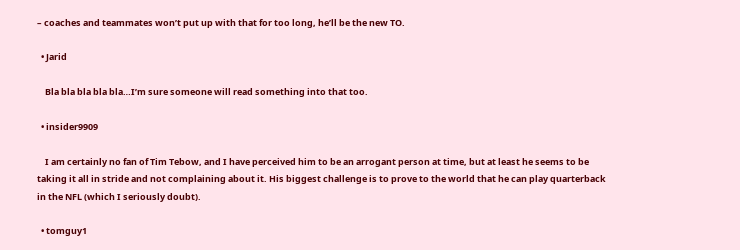– coaches and teammates won’t put up with that for too long, he’ll be the new TO.

  • Jarid

    Bla bla bla bla bla…I’m sure someone will read something into that too.

  • insider9909

    I am certainly no fan of Tim Tebow, and I have perceived him to be an arrogant person at time, but at least he seems to be taking it all in stride and not complaining about it. His biggest challenge is to prove to the world that he can play quarterback in the NFL (which I seriously doubt).

  • tomguy1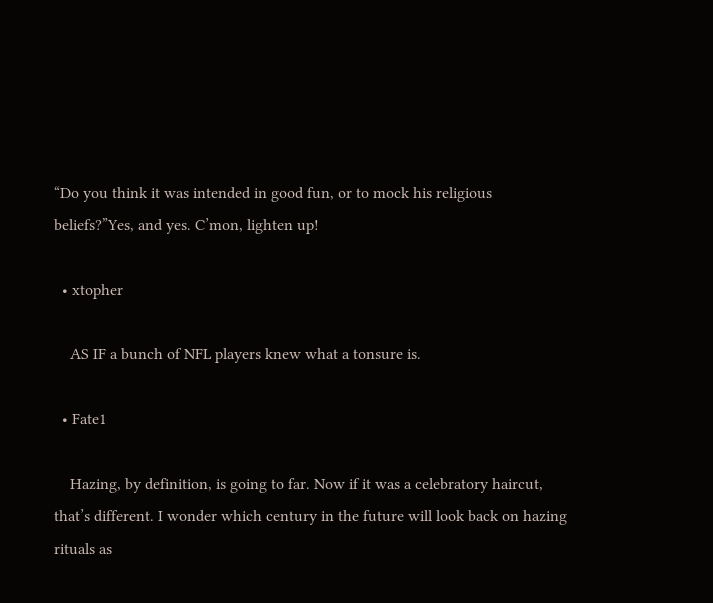“Do you think it was intended in good fun, or to mock his religious beliefs?”Yes, and yes. C’mon, lighten up!

  • xtopher

    AS IF a bunch of NFL players knew what a tonsure is.

  • Fate1

    Hazing, by definition, is going to far. Now if it was a celebratory haircut, that’s different. I wonder which century in the future will look back on hazing rituals as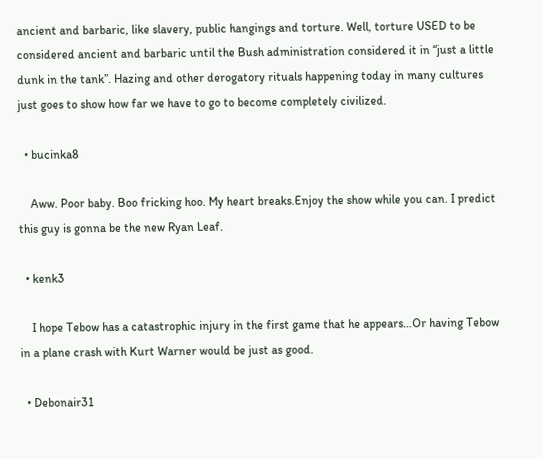ancient and barbaric, like slavery, public hangings and torture. Well, torture USED to be considered ancient and barbaric until the Bush administration considered it in “just a little dunk in the tank”. Hazing and other derogatory rituals happening today in many cultures just goes to show how far we have to go to become completely civilized.

  • bucinka8

    Aww. Poor baby. Boo fricking hoo. My heart breaks.Enjoy the show while you can. I predict this guy is gonna be the new Ryan Leaf.

  • kenk3

    I hope Tebow has a catastrophic injury in the first game that he appears…Or having Tebow in a plane crash with Kurt Warner would be just as good.

  • Debonair31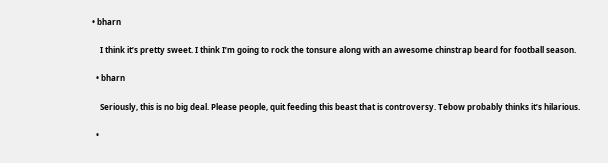• bharn

    I think it’s pretty sweet. I think I’m going to rock the tonsure along with an awesome chinstrap beard for football season.

  • bharn

    Seriously, this is no big deal. Please people, quit feeding this beast that is controversy. Tebow probably thinks it’s hilarious.

  •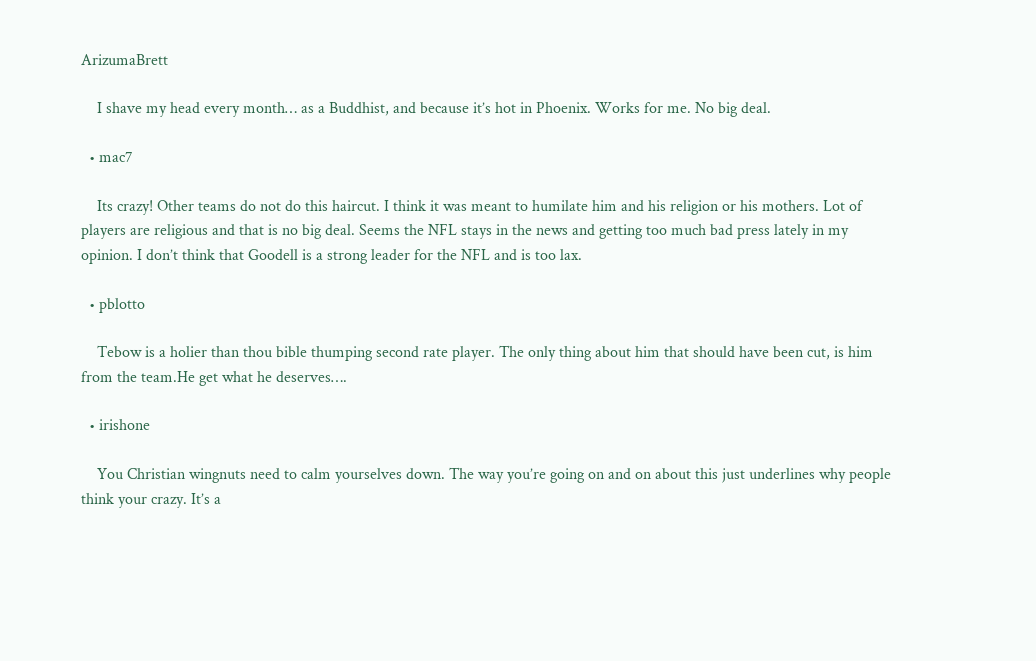ArizumaBrett

    I shave my head every month… as a Buddhist, and because it’s hot in Phoenix. Works for me. No big deal.

  • mac7

    Its crazy! Other teams do not do this haircut. I think it was meant to humilate him and his religion or his mothers. Lot of players are religious and that is no big deal. Seems the NFL stays in the news and getting too much bad press lately in my opinion. I don’t think that Goodell is a strong leader for the NFL and is too lax.

  • pblotto

    Tebow is a holier than thou bible thumping second rate player. The only thing about him that should have been cut, is him from the team.He get what he deserves….

  • irishone

    You Christian wingnuts need to calm yourselves down. The way you’re going on and on about this just underlines why people think your crazy. It’s a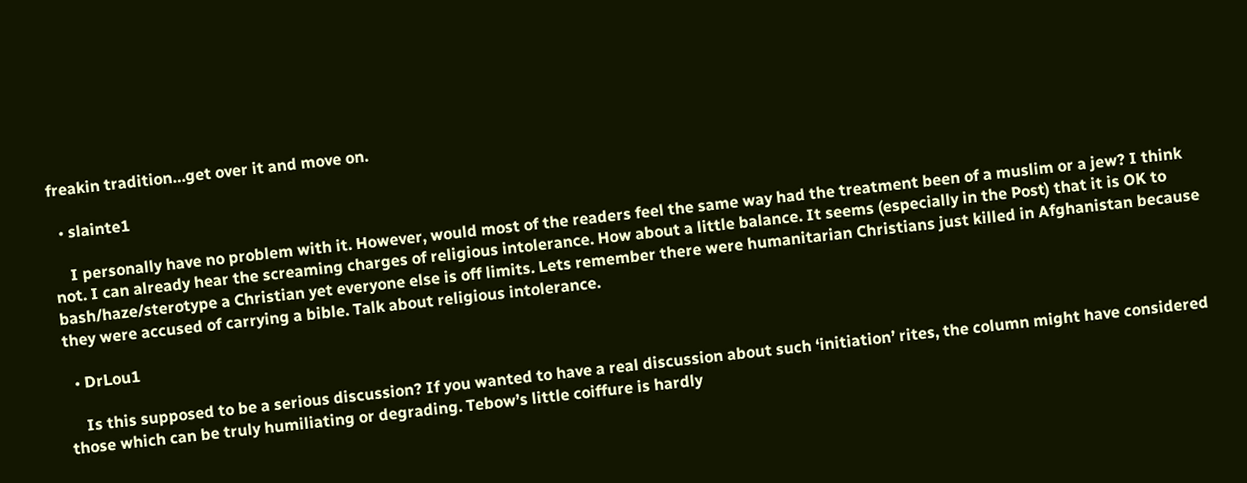freakin tradition…get over it and move on.

  • slainte1

    I personally have no problem with it. However, would most of the readers feel the same way had the treatment been of a muslim or a jew? I think not. I can already hear the screaming charges of religious intolerance. How about a little balance. It seems (especially in the Post) that it is OK to bash/haze/sterotype a Christian yet everyone else is off limits. Lets remember there were humanitarian Christians just killed in Afghanistan because they were accused of carrying a bible. Talk about religious intolerance.

  • DrLou1

    Is this supposed to be a serious discussion? If you wanted to have a real discussion about such ‘initiation’ rites, the column might have considered those which can be truly humiliating or degrading. Tebow’s little coiffure is hardly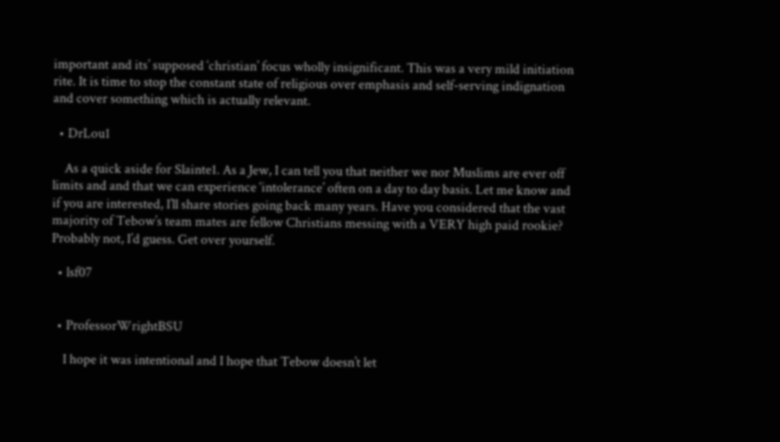important and its’ supposed ‘christian’ focus wholly insignificant. This was a very mild initiation rite. It is time to stop the constant state of religious over emphasis and self-serving indignation and cover something which is actually relevant.

  • DrLou1

    As a quick aside for Slainte1. As a Jew, I can tell you that neither we nor Muslims are ever off limits and and that we can experience ‘intolerance’ often on a day to day basis. Let me know and if you are interested, I’ll share stories going back many years. Have you considered that the vast majority of Tebow’s team mates are fellow Christians messing with a VERY high paid rookie? Probably not, I’d guess. Get over yourself.

  • lsf07


  • ProfessorWrightBSU

    I hope it was intentional and I hope that Tebow doesn’t let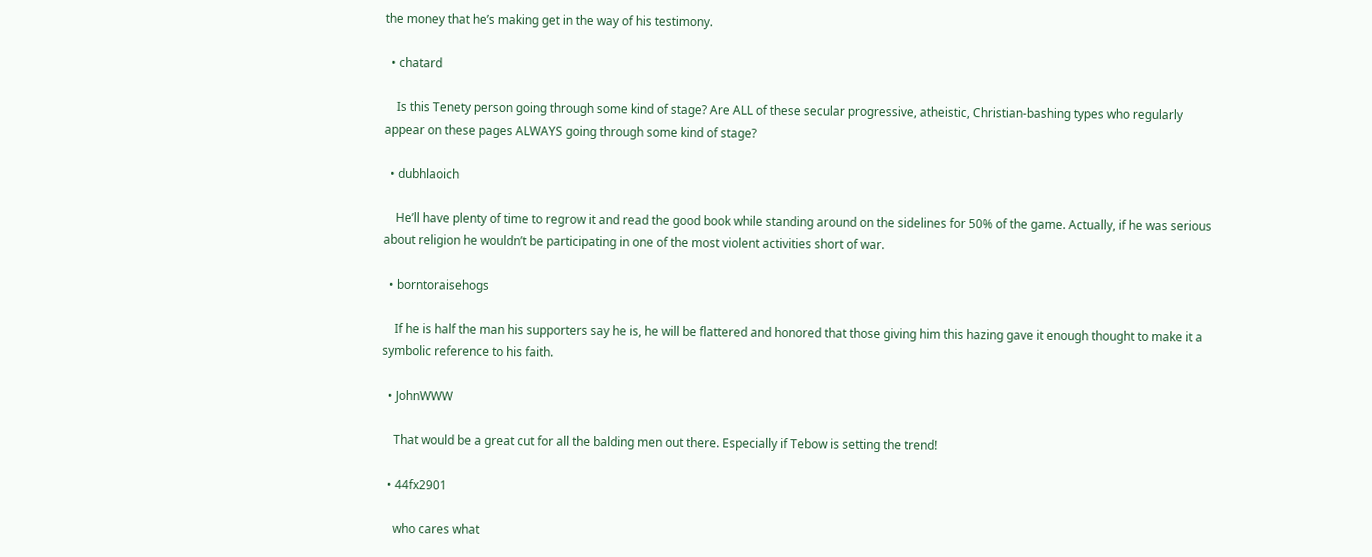the money that he’s making get in the way of his testimony.

  • chatard

    Is this Tenety person going through some kind of stage? Are ALL of these secular progressive, atheistic, Christian-bashing types who regularly appear on these pages ALWAYS going through some kind of stage?

  • dubhlaoich

    He’ll have plenty of time to regrow it and read the good book while standing around on the sidelines for 50% of the game. Actually, if he was serious about religion he wouldn’t be participating in one of the most violent activities short of war.

  • borntoraisehogs

    If he is half the man his supporters say he is, he will be flattered and honored that those giving him this hazing gave it enough thought to make it a symbolic reference to his faith.

  • JohnWWW

    That would be a great cut for all the balding men out there. Especially if Tebow is setting the trend!

  • 44fx2901

    who cares what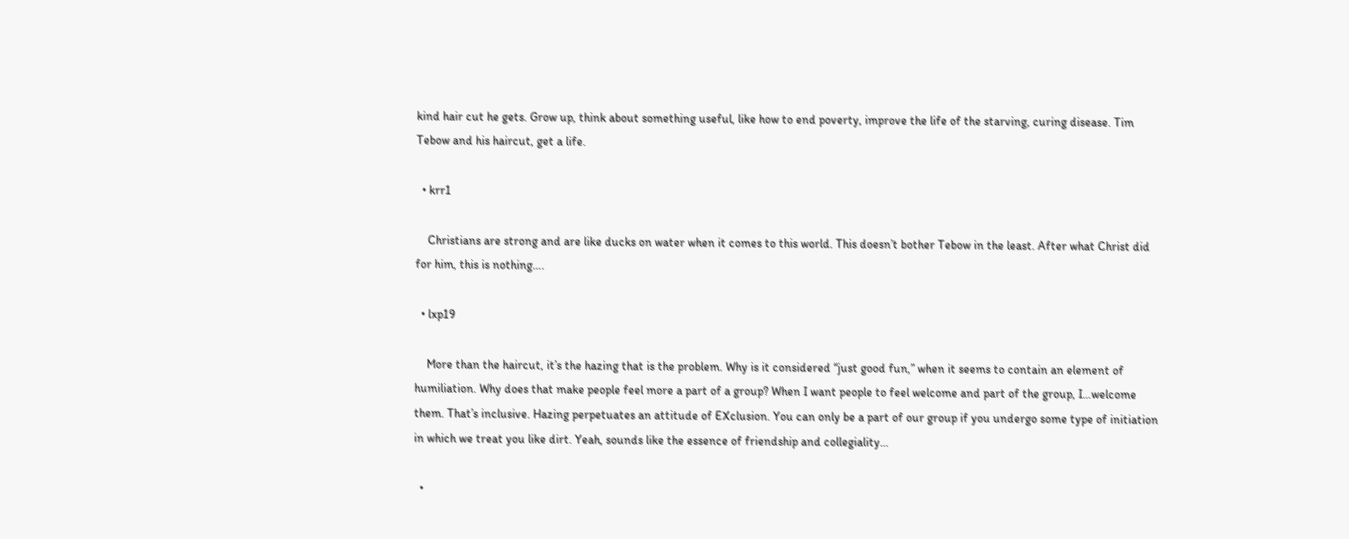kind hair cut he gets. Grow up, think about something useful, like how to end poverty, improve the life of the starving, curing disease. Tim Tebow and his haircut, get a life.

  • krr1

    Christians are strong and are like ducks on water when it comes to this world. This doesn’t bother Tebow in the least. After what Christ did for him, this is nothing….

  • lxp19

    More than the haircut, it’s the hazing that is the problem. Why is it considered “just good fun,” when it seems to contain an element of humiliation. Why does that make people feel more a part of a group? When I want people to feel welcome and part of the group, I…welcome them. That’s inclusive. Hazing perpetuates an attitude of EXclusion. You can only be a part of our group if you undergo some type of initiation in which we treat you like dirt. Yeah, sounds like the essence of friendship and collegiality…

  •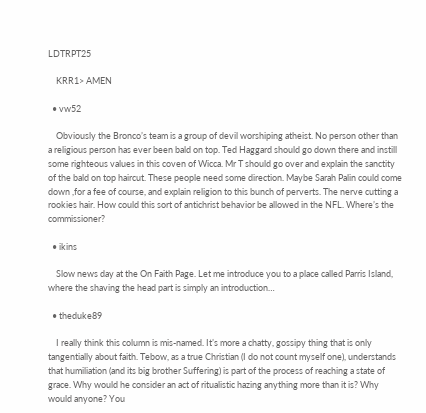LDTRPT25

    KRR1> AMEN

  • vw52

    Obviously the Bronco’s team is a group of devil worshiping atheist. No person other than a religious person has ever been bald on top. Ted Haggard should go down there and instill some righteous values in this coven of Wicca. Mr T should go over and explain the sanctity of the bald on top haircut. These people need some direction. Maybe Sarah Palin could come down ,for a fee of course, and explain religion to this bunch of perverts. The nerve cutting a rookies hair. How could this sort of antichrist behavior be allowed in the NFL. Where’s the commissioner?

  • ikins

    Slow news day at the On Faith Page. Let me introduce you to a place called Parris Island, where the shaving the head part is simply an introduction…

  • theduke89

    I really think this column is mis-named. It’s more a chatty, gossipy thing that is only tangentially about faith. Tebow, as a true Christian (I do not count myself one), understands that humiliation (and its big brother Suffering) is part of the process of reaching a state of grace. Why would he consider an act of ritualistic hazing anything more than it is? Why would anyone? You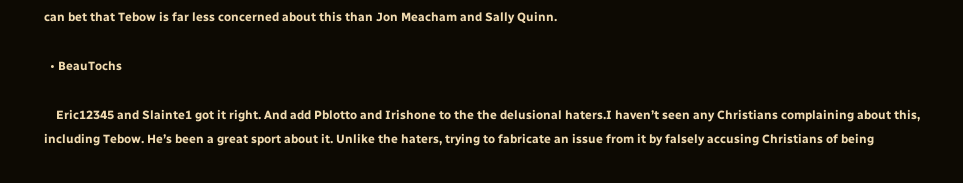can bet that Tebow is far less concerned about this than Jon Meacham and Sally Quinn.

  • BeauTochs

    Eric12345 and Slainte1 got it right. And add Pblotto and Irishone to the the delusional haters.I haven’t seen any Christians complaining about this, including Tebow. He’s been a great sport about it. Unlike the haters, trying to fabricate an issue from it by falsely accusing Christians of being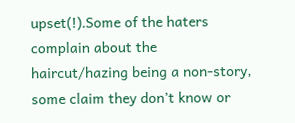upset(!).Some of the haters complain about the haircut/hazing being a non-story, some claim they don’t know or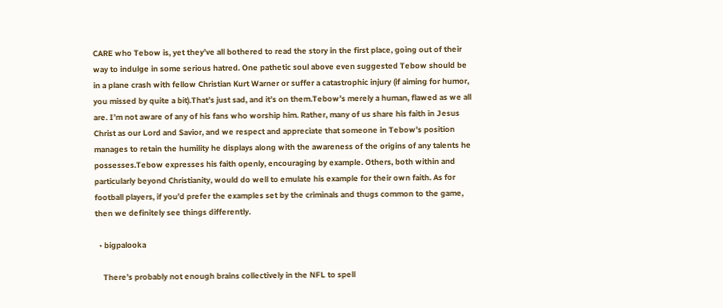CARE who Tebow is, yet they’ve all bothered to read the story in the first place, going out of their way to indulge in some serious hatred. One pathetic soul above even suggested Tebow should be in a plane crash with fellow Christian Kurt Warner or suffer a catastrophic injury (if aiming for humor, you missed by quite a bit).That’s just sad, and it’s on them.Tebow’s merely a human, flawed as we all are. I’m not aware of any of his fans who worship him. Rather, many of us share his faith in Jesus Christ as our Lord and Savior, and we respect and appreciate that someone in Tebow’s position manages to retain the humility he displays along with the awareness of the origins of any talents he possesses.Tebow expresses his faith openly, encouraging by example. Others, both within and particularly beyond Christianity, would do well to emulate his example for their own faith. As for football players, if you’d prefer the examples set by the criminals and thugs common to the game, then we definitely see things differently.

  • bigpalooka

    There’s probably not enough brains collectively in the NFL to spell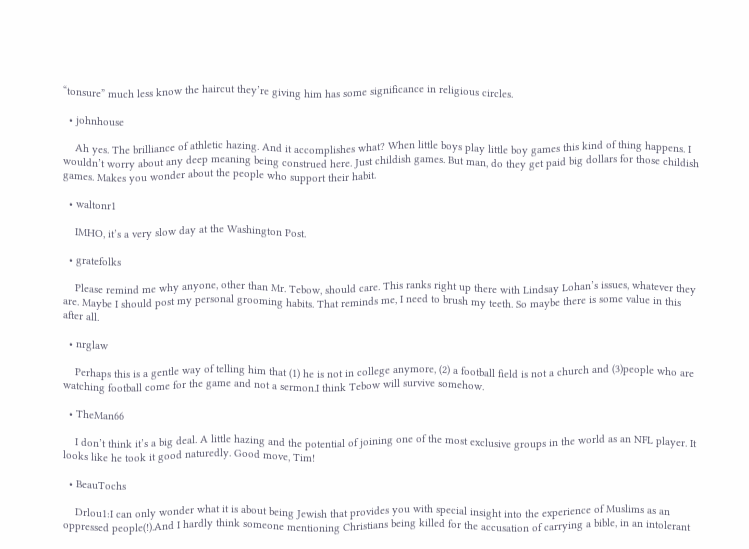“tonsure” much less know the haircut they’re giving him has some significance in religious circles.

  • johnhouse

    Ah yes. The brilliance of athletic hazing. And it accomplishes what? When little boys play little boy games this kind of thing happens. I wouldn’t worry about any deep meaning being construed here. Just childish games. But man, do they get paid big dollars for those childish games. Makes you wonder about the people who support their habit.

  • waltonr1

    IMHO, it’s a very slow day at the Washington Post.

  • gratefolks

    Please remind me why anyone, other than Mr. Tebow, should care. This ranks right up there with Lindsay Lohan’s issues, whatever they are. Maybe I should post my personal grooming habits. That reminds me, I need to brush my teeth. So maybe there is some value in this after all.

  • nrglaw

    Perhaps this is a gentle way of telling him that (1) he is not in college anymore, (2) a football field is not a church and (3)people who are watching football come for the game and not a sermon.I think Tebow will survive somehow.

  • TheMan66

    I don’t think it’s a big deal. A little hazing and the potential of joining one of the most exclusive groups in the world as an NFL player. It looks like he took it good naturedly. Good move, Tim!

  • BeauTochs

    Drlou1:I can only wonder what it is about being Jewish that provides you with special insight into the experience of Muslims as an oppressed people(!).And I hardly think someone mentioning Christians being killed for the accusation of carrying a bible, in an intolerant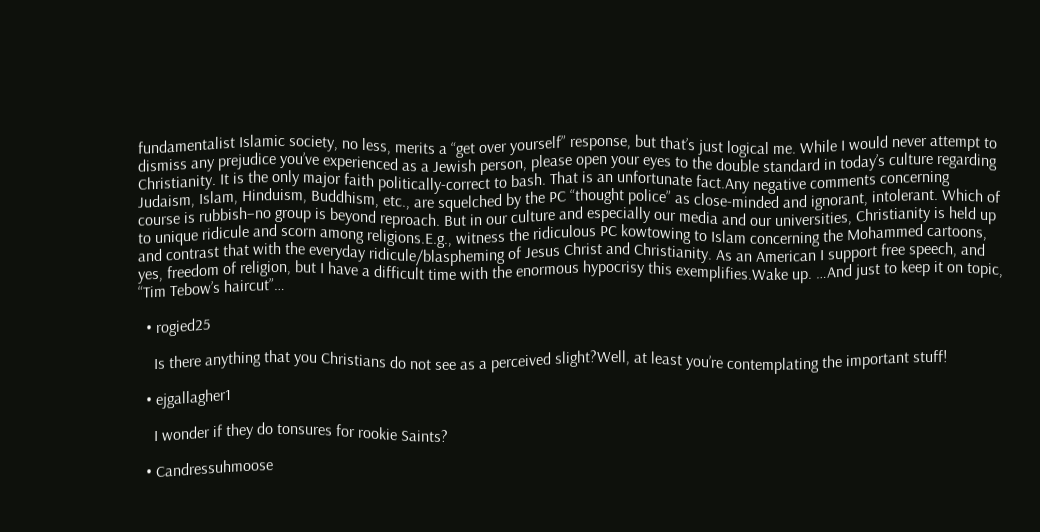fundamentalist Islamic society, no less, merits a “get over yourself” response, but that’s just logical me. While I would never attempt to dismiss any prejudice you’ve experienced as a Jewish person, please open your eyes to the double standard in today’s culture regarding Christianity. It is the only major faith politically-correct to bash. That is an unfortunate fact.Any negative comments concerning Judaism, Islam, Hinduism, Buddhism, etc., are squelched by the PC “thought police” as close-minded and ignorant, intolerant. Which of course is rubbish–no group is beyond reproach. But in our culture and especially our media and our universities, Christianity is held up to unique ridicule and scorn among religions.E.g., witness the ridiculous PC kowtowing to Islam concerning the Mohammed cartoons, and contrast that with the everyday ridicule/blaspheming of Jesus Christ and Christianity. As an American I support free speech, and yes, freedom of religion, but I have a difficult time with the enormous hypocrisy this exemplifies.Wake up. …And just to keep it on topic, “Tim Tebow’s haircut”…

  • rogied25

    Is there anything that you Christians do not see as a perceived slight?Well, at least you’re contemplating the important stuff!

  • ejgallagher1

    I wonder if they do tonsures for rookie Saints?

  • Candressuhmoose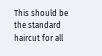This should be the standard haircut for all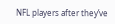NFL players after they’ve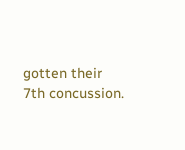gotten their 7th concussion.